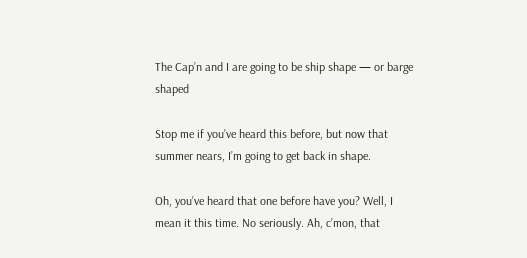The Cap’n and I are going to be ship shape — or barge shaped

Stop me if you’ve heard this before, but now that summer nears, I’m going to get back in shape.

Oh, you’ve heard that one before have you? Well, I mean it this time. No seriously. Ah, c’mon, that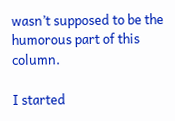wasn’t supposed to be the humorous part of this column.

I started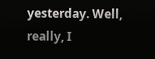yesterday. Well, really, I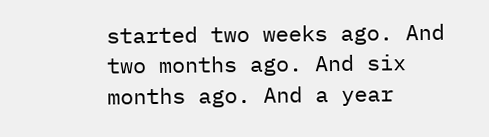started two weeks ago. And two months ago. And six months ago. And a year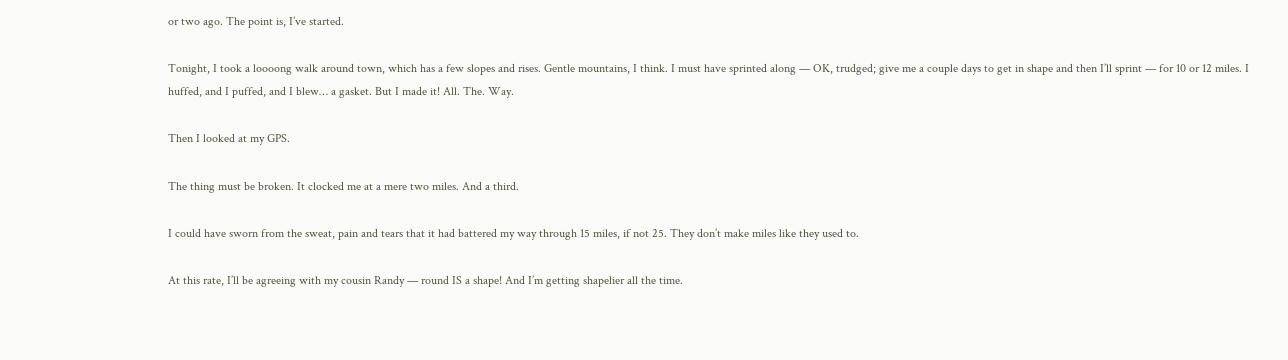or two ago. The point is, I’ve started.

Tonight, I took a loooong walk around town, which has a few slopes and rises. Gentle mountains, I think. I must have sprinted along — OK, trudged; give me a couple days to get in shape and then I’ll sprint — for 10 or 12 miles. I huffed, and I puffed, and I blew… a gasket. But I made it! All. The. Way.

Then I looked at my GPS.

The thing must be broken. It clocked me at a mere two miles. And a third.

I could have sworn from the sweat, pain and tears that it had battered my way through 15 miles, if not 25. They don’t make miles like they used to.

At this rate, I’ll be agreeing with my cousin Randy — round IS a shape! And I’m getting shapelier all the time.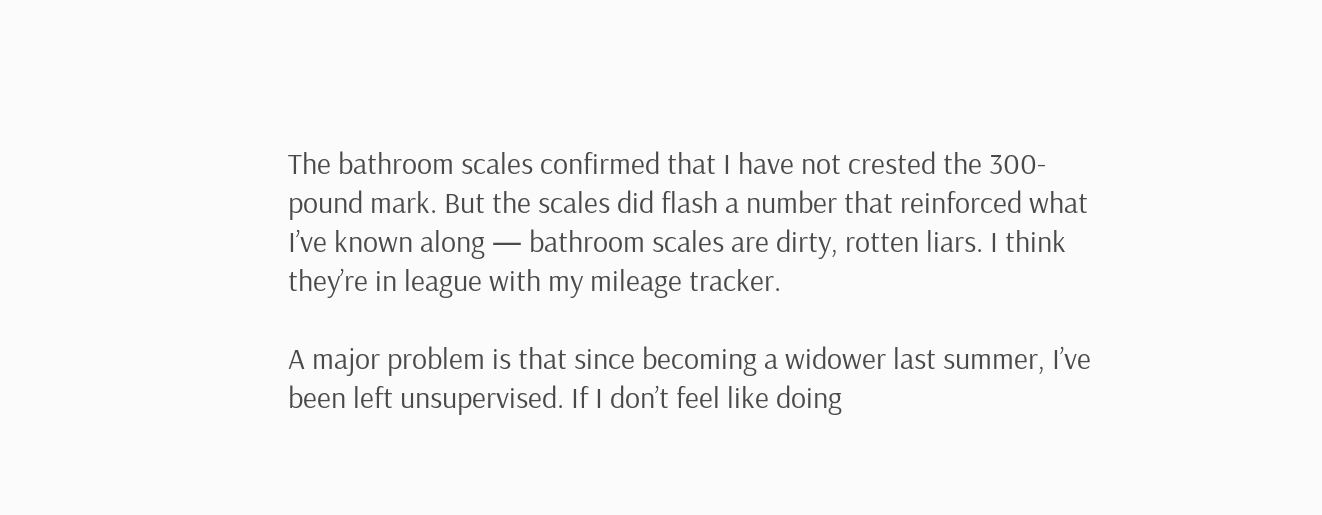The bathroom scales confirmed that I have not crested the 300-pound mark. But the scales did flash a number that reinforced what I’ve known along — bathroom scales are dirty, rotten liars. I think they’re in league with my mileage tracker.

A major problem is that since becoming a widower last summer, I’ve been left unsupervised. If I don’t feel like doing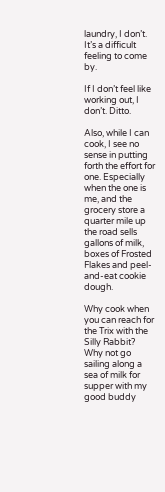laundry, I don’t. It’s a difficult feeling to come by.

If I don’t feel like working out, I don’t. Ditto.

Also, while I can cook, I see no sense in putting forth the effort for one. Especially when the one is me, and the grocery store a quarter mile up the road sells gallons of milk, boxes of Frosted Flakes and peel-and-eat cookie dough.

Why cook when you can reach for the Trix with the Silly Rabbit? Why not go sailing along a sea of milk for supper with my good buddy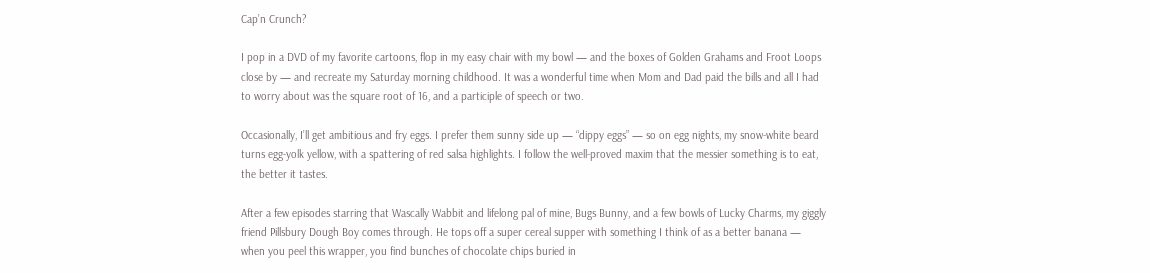Cap’n Crunch?

I pop in a DVD of my favorite cartoons, flop in my easy chair with my bowl — and the boxes of Golden Grahams and Froot Loops close by — and recreate my Saturday morning childhood. It was a wonderful time when Mom and Dad paid the bills and all I had to worry about was the square root of 16, and a participle of speech or two.

Occasionally, I’ll get ambitious and fry eggs. I prefer them sunny side up — “dippy eggs” — so on egg nights, my snow-white beard turns egg-yolk yellow, with a spattering of red salsa highlights. I follow the well-proved maxim that the messier something is to eat, the better it tastes.

After a few episodes starring that Wascally Wabbit and lifelong pal of mine, Bugs Bunny, and a few bowls of Lucky Charms, my giggly friend Pillsbury Dough Boy comes through. He tops off a super cereal supper with something I think of as a better banana — when you peel this wrapper, you find bunches of chocolate chips buried in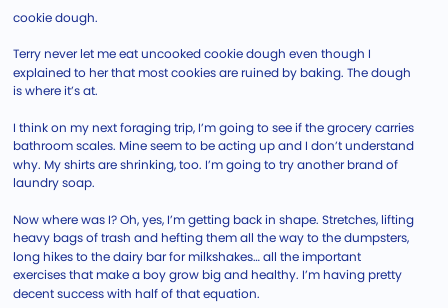cookie dough.

Terry never let me eat uncooked cookie dough even though I explained to her that most cookies are ruined by baking. The dough is where it’s at.

I think on my next foraging trip, I’m going to see if the grocery carries bathroom scales. Mine seem to be acting up and I don’t understand why. My shirts are shrinking, too. I’m going to try another brand of laundry soap.

Now where was I? Oh, yes, I’m getting back in shape. Stretches, lifting heavy bags of trash and hefting them all the way to the dumpsters, long hikes to the dairy bar for milkshakes… all the important exercises that make a boy grow big and healthy. I’m having pretty decent success with half of that equation.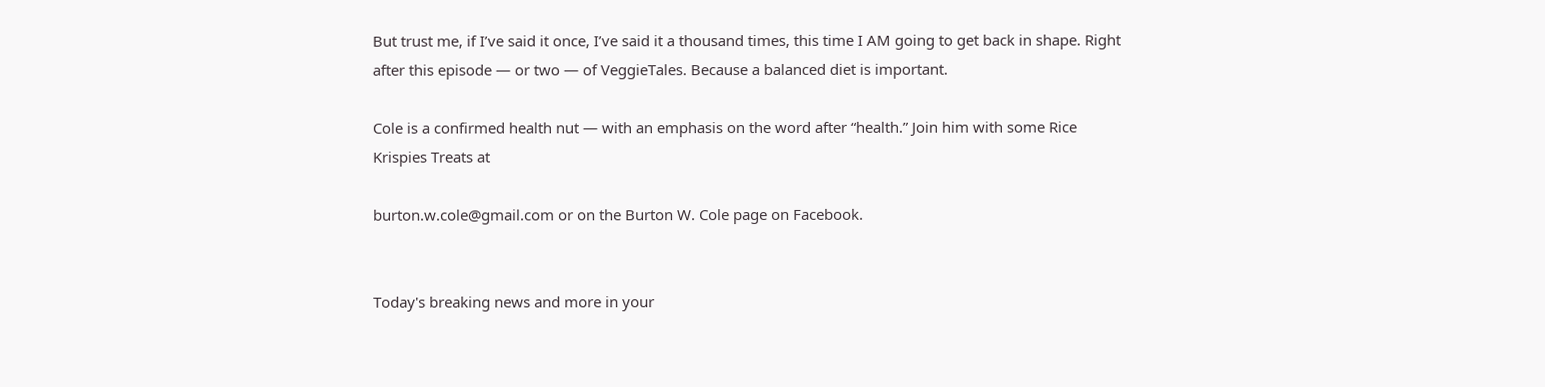But trust me, if I’ve said it once, I’ve said it a thousand times, this time I AM going to get back in shape. Right after this episode — or two — of VeggieTales. Because a balanced diet is important.

Cole is a confirmed health nut — with an emphasis on the word after “health.” Join him with some Rice Krispies Treats at

burton.w.cole@gmail.com or on the Burton W. Cole page on Facebook.


Today's breaking news and more in your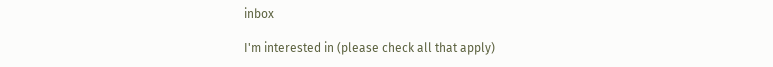inbox

I'm interested in (please check all that apply)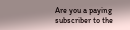Are you a paying subscriber to the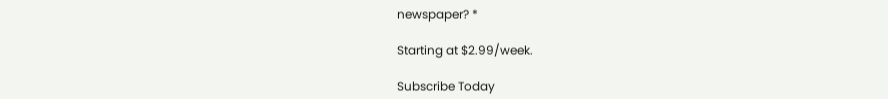newspaper? *

Starting at $2.99/week.

Subscribe Today